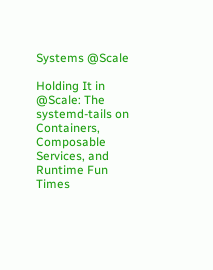Systems @Scale

Holding It in @Scale: The systemd-tails on Containers, Composable Services, and Runtime Fun Times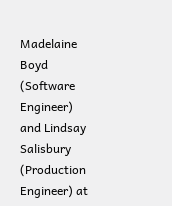Madelaine Boyd (Software Engineer) and Lindsay Salisbury (Production Engineer) at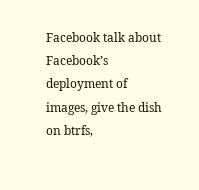Facebook talk about Facebook’s deployment of images, give the dish on btrfs,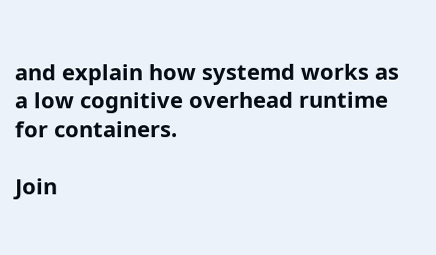and explain how systemd works as a low cognitive overhead runtime for containers.

Join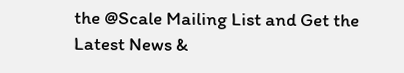the @Scale Mailing List and Get the Latest News &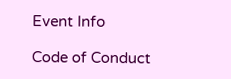Event Info

Code of Conduct